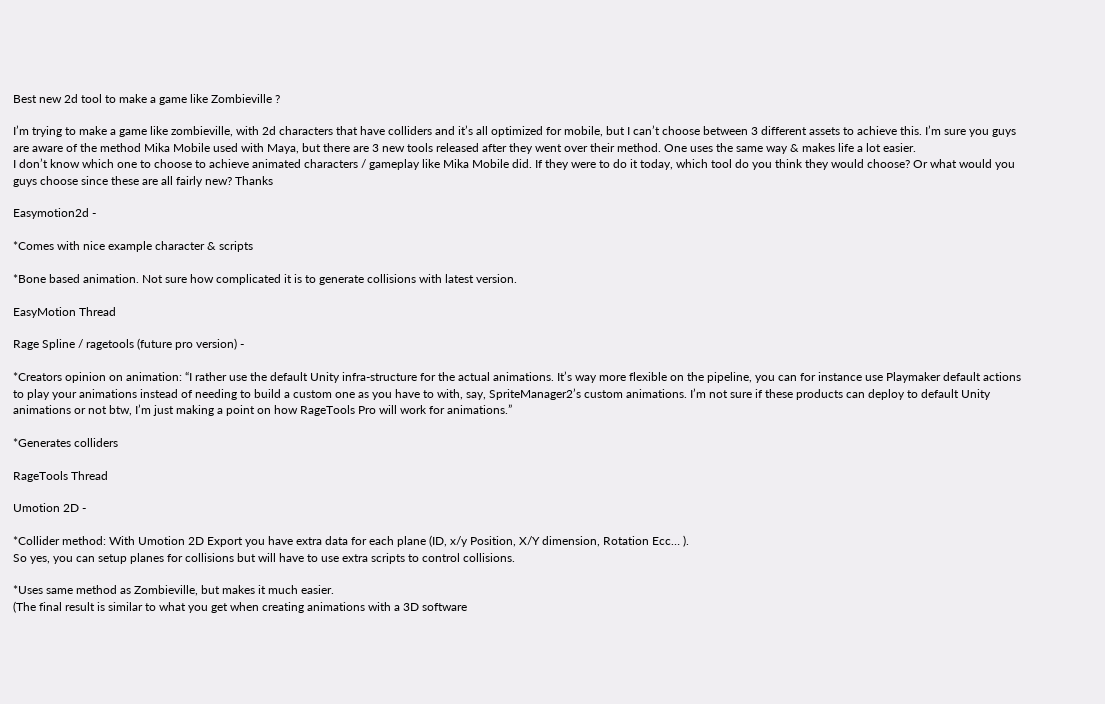Best new 2d tool to make a game like Zombieville ?

I’m trying to make a game like zombieville, with 2d characters that have colliders and it’s all optimized for mobile, but I can’t choose between 3 different assets to achieve this. I’m sure you guys are aware of the method Mika Mobile used with Maya, but there are 3 new tools released after they went over their method. One uses the same way & makes life a lot easier.
I don’t know which one to choose to achieve animated characters / gameplay like Mika Mobile did. If they were to do it today, which tool do you think they would choose? Or what would you guys choose since these are all fairly new? Thanks

Easymotion2d -

*Comes with nice example character & scripts

*Bone based animation. Not sure how complicated it is to generate collisions with latest version.

EasyMotion Thread

Rage Spline / ragetools (future pro version) -

*Creators opinion on animation: “I rather use the default Unity infra-structure for the actual animations. It’s way more flexible on the pipeline, you can for instance use Playmaker default actions to play your animations instead of needing to build a custom one as you have to with, say, SpriteManager2’s custom animations. I’m not sure if these products can deploy to default Unity animations or not btw, I’m just making a point on how RageTools Pro will work for animations.”

*Generates colliders

RageTools Thread

Umotion 2D -

*Collider method: With Umotion 2D Export you have extra data for each plane (ID, x/y Position, X/Y dimension, Rotation Ecc… ).
So yes, you can setup planes for collisions but will have to use extra scripts to control collisions.

*Uses same method as Zombieville, but makes it much easier.
(The final result is similar to what you get when creating animations with a 3D software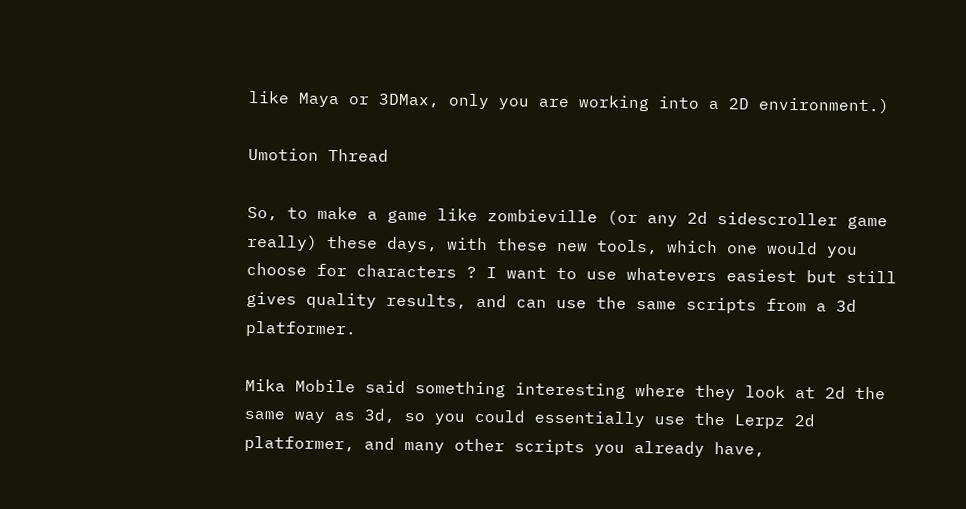like Maya or 3DMax, only you are working into a 2D environment.)

Umotion Thread

So, to make a game like zombieville (or any 2d sidescroller game really) these days, with these new tools, which one would you choose for characters ? I want to use whatevers easiest but still gives quality results, and can use the same scripts from a 3d platformer.

Mika Mobile said something interesting where they look at 2d the same way as 3d, so you could essentially use the Lerpz 2d platformer, and many other scripts you already have,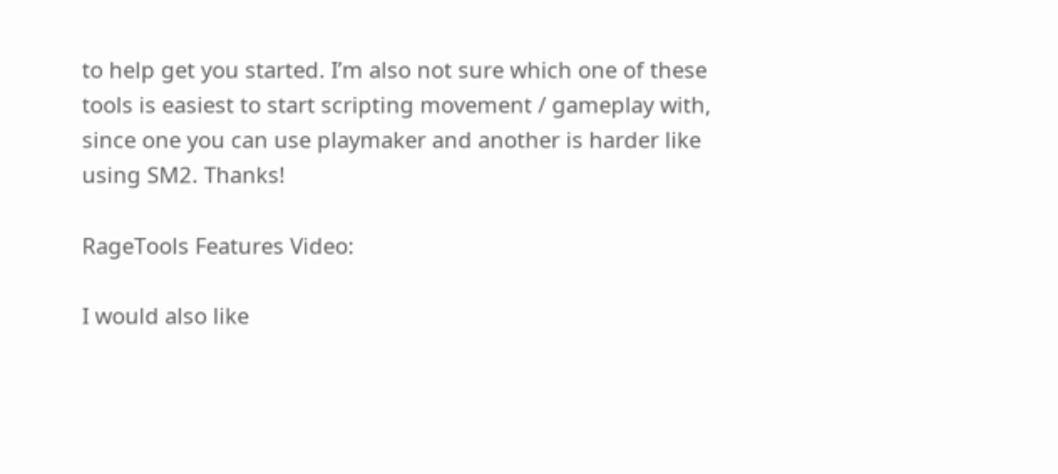to help get you started. I’m also not sure which one of these tools is easiest to start scripting movement / gameplay with, since one you can use playmaker and another is harder like using SM2. Thanks!

RageTools Features Video:

I would also like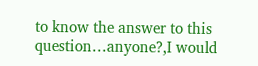to know the answer to this question…anyone?,I would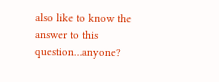also like to know the answer to this question…anyone?